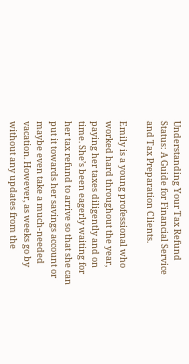Understanding Your Tax Refund Status: A Guide for Financial Service and Tax Preparation Clients.

Emily is a young professional who worked hard throughout the year, paying her taxes diligently and on time. She’s been eagerly waiting for her tax refund to arrive so that she can put it towards her savings account or maybe even take a much-needed vacation. However, as weeks go by without any updates from the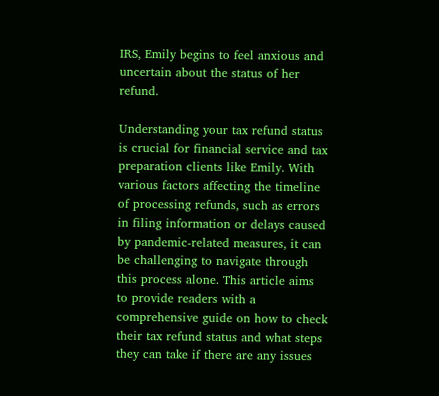IRS, Emily begins to feel anxious and uncertain about the status of her refund.

Understanding your tax refund status is crucial for financial service and tax preparation clients like Emily. With various factors affecting the timeline of processing refunds, such as errors in filing information or delays caused by pandemic-related measures, it can be challenging to navigate through this process alone. This article aims to provide readers with a comprehensive guide on how to check their tax refund status and what steps they can take if there are any issues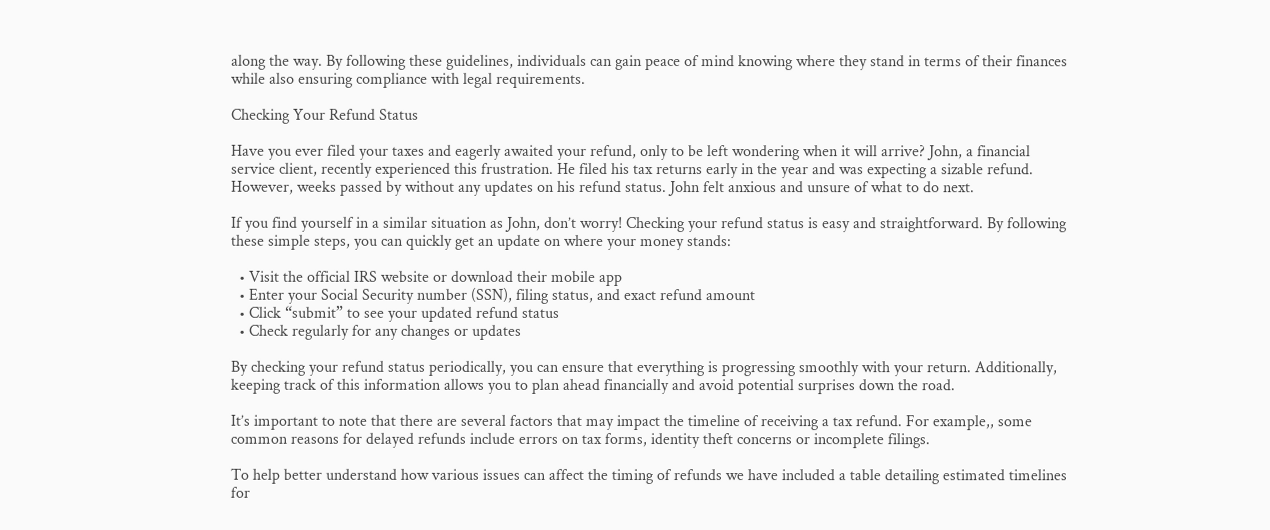along the way. By following these guidelines, individuals can gain peace of mind knowing where they stand in terms of their finances while also ensuring compliance with legal requirements.

Checking Your Refund Status

Have you ever filed your taxes and eagerly awaited your refund, only to be left wondering when it will arrive? John, a financial service client, recently experienced this frustration. He filed his tax returns early in the year and was expecting a sizable refund. However, weeks passed by without any updates on his refund status. John felt anxious and unsure of what to do next.

If you find yourself in a similar situation as John, don’t worry! Checking your refund status is easy and straightforward. By following these simple steps, you can quickly get an update on where your money stands:

  • Visit the official IRS website or download their mobile app
  • Enter your Social Security number (SSN), filing status, and exact refund amount
  • Click “submit” to see your updated refund status
  • Check regularly for any changes or updates

By checking your refund status periodically, you can ensure that everything is progressing smoothly with your return. Additionally, keeping track of this information allows you to plan ahead financially and avoid potential surprises down the road.

It’s important to note that there are several factors that may impact the timeline of receiving a tax refund. For example,, some common reasons for delayed refunds include errors on tax forms, identity theft concerns or incomplete filings.

To help better understand how various issues can affect the timing of refunds we have included a table detailing estimated timelines for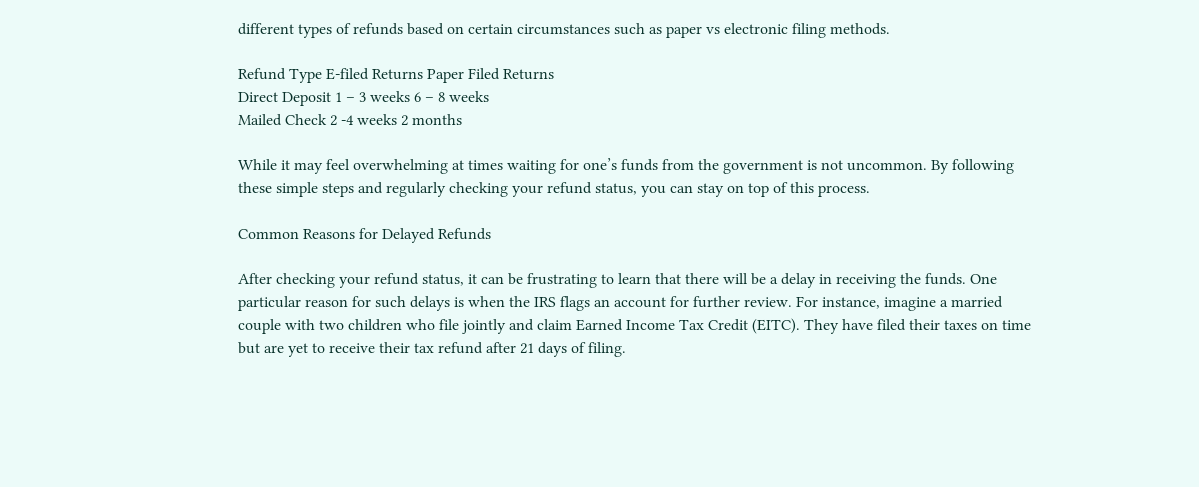different types of refunds based on certain circumstances such as paper vs electronic filing methods.

Refund Type E-filed Returns Paper Filed Returns
Direct Deposit 1 – 3 weeks 6 – 8 weeks
Mailed Check 2 -4 weeks 2 months

While it may feel overwhelming at times waiting for one’s funds from the government is not uncommon. By following these simple steps and regularly checking your refund status, you can stay on top of this process.

Common Reasons for Delayed Refunds

After checking your refund status, it can be frustrating to learn that there will be a delay in receiving the funds. One particular reason for such delays is when the IRS flags an account for further review. For instance, imagine a married couple with two children who file jointly and claim Earned Income Tax Credit (EITC). They have filed their taxes on time but are yet to receive their tax refund after 21 days of filing.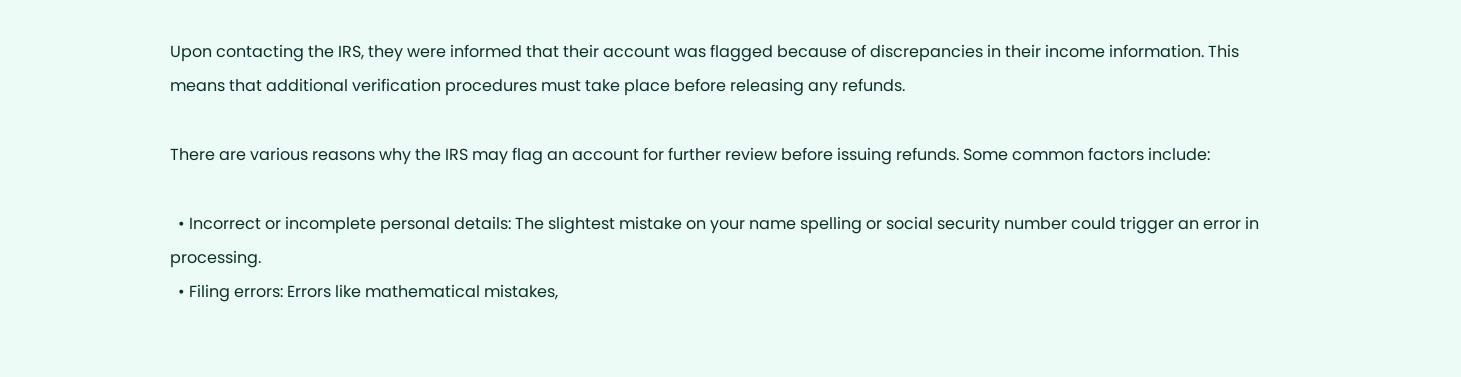Upon contacting the IRS, they were informed that their account was flagged because of discrepancies in their income information. This means that additional verification procedures must take place before releasing any refunds.

There are various reasons why the IRS may flag an account for further review before issuing refunds. Some common factors include:

  • Incorrect or incomplete personal details: The slightest mistake on your name spelling or social security number could trigger an error in processing.
  • Filing errors: Errors like mathematical mistakes,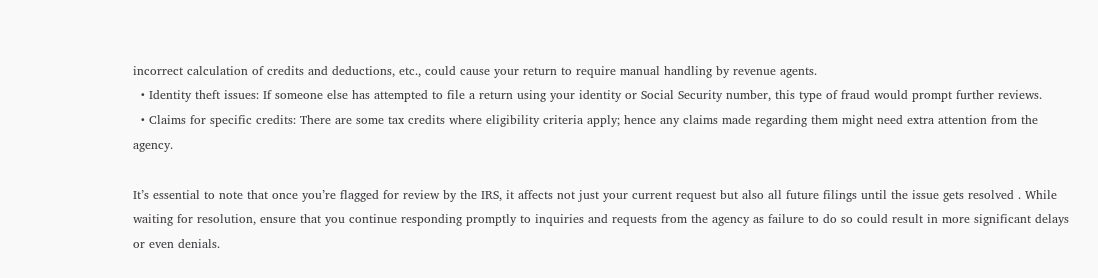incorrect calculation of credits and deductions, etc., could cause your return to require manual handling by revenue agents.
  • Identity theft issues: If someone else has attempted to file a return using your identity or Social Security number, this type of fraud would prompt further reviews.
  • Claims for specific credits: There are some tax credits where eligibility criteria apply; hence any claims made regarding them might need extra attention from the agency.

It’s essential to note that once you’re flagged for review by the IRS, it affects not just your current request but also all future filings until the issue gets resolved . While waiting for resolution, ensure that you continue responding promptly to inquiries and requests from the agency as failure to do so could result in more significant delays or even denials.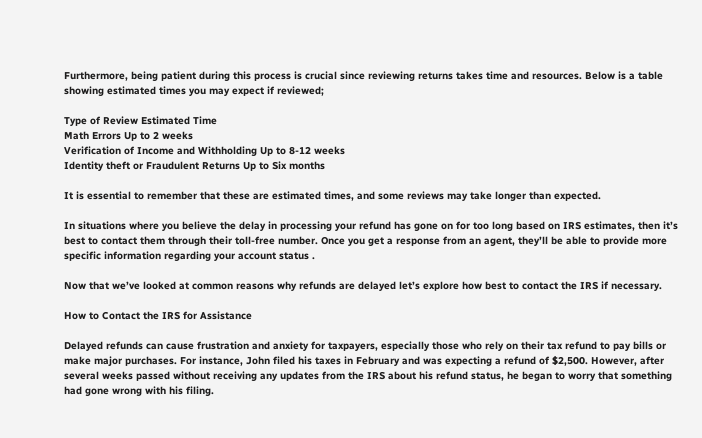Furthermore, being patient during this process is crucial since reviewing returns takes time and resources. Below is a table showing estimated times you may expect if reviewed;

Type of Review Estimated Time
Math Errors Up to 2 weeks
Verification of Income and Withholding Up to 8-12 weeks
Identity theft or Fraudulent Returns Up to Six months

It is essential to remember that these are estimated times, and some reviews may take longer than expected.

In situations where you believe the delay in processing your refund has gone on for too long based on IRS estimates, then it’s best to contact them through their toll-free number. Once you get a response from an agent, they’ll be able to provide more specific information regarding your account status .

Now that we’ve looked at common reasons why refunds are delayed let’s explore how best to contact the IRS if necessary.

How to Contact the IRS for Assistance

Delayed refunds can cause frustration and anxiety for taxpayers, especially those who rely on their tax refund to pay bills or make major purchases. For instance, John filed his taxes in February and was expecting a refund of $2,500. However, after several weeks passed without receiving any updates from the IRS about his refund status, he began to worry that something had gone wrong with his filing.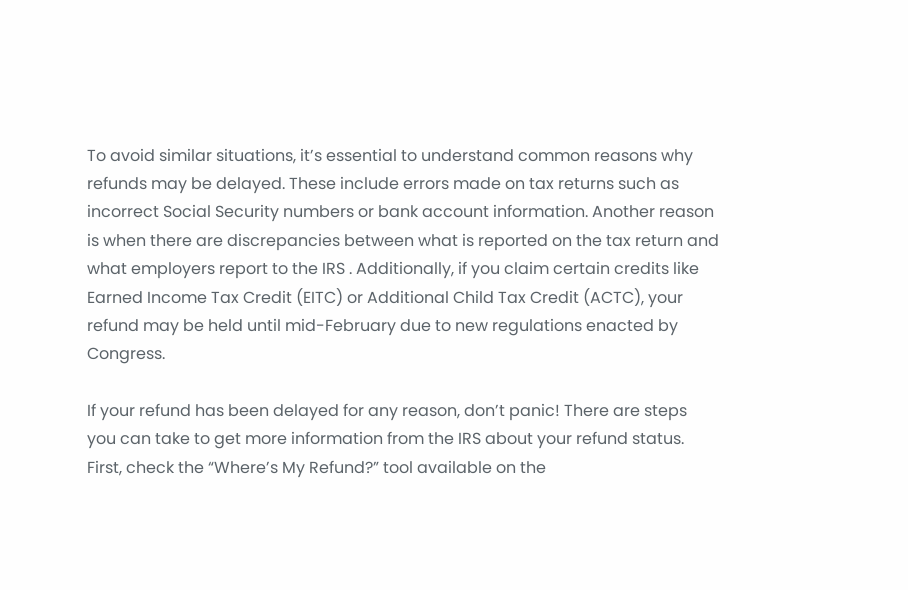To avoid similar situations, it’s essential to understand common reasons why refunds may be delayed. These include errors made on tax returns such as incorrect Social Security numbers or bank account information. Another reason is when there are discrepancies between what is reported on the tax return and what employers report to the IRS . Additionally, if you claim certain credits like Earned Income Tax Credit (EITC) or Additional Child Tax Credit (ACTC), your refund may be held until mid-February due to new regulations enacted by Congress.

If your refund has been delayed for any reason, don’t panic! There are steps you can take to get more information from the IRS about your refund status. First, check the “Where’s My Refund?” tool available on the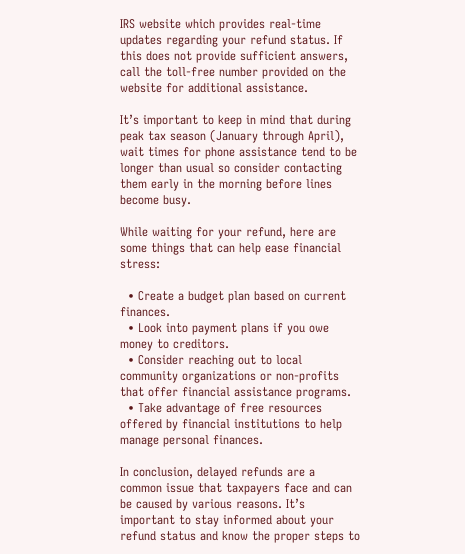IRS website which provides real-time updates regarding your refund status. If this does not provide sufficient answers, call the toll-free number provided on the website for additional assistance.

It’s important to keep in mind that during peak tax season (January through April), wait times for phone assistance tend to be longer than usual so consider contacting them early in the morning before lines become busy.

While waiting for your refund, here are some things that can help ease financial stress:

  • Create a budget plan based on current finances.
  • Look into payment plans if you owe money to creditors.
  • Consider reaching out to local community organizations or non-profits that offer financial assistance programs.
  • Take advantage of free resources offered by financial institutions to help manage personal finances.

In conclusion, delayed refunds are a common issue that taxpayers face and can be caused by various reasons. It’s important to stay informed about your refund status and know the proper steps to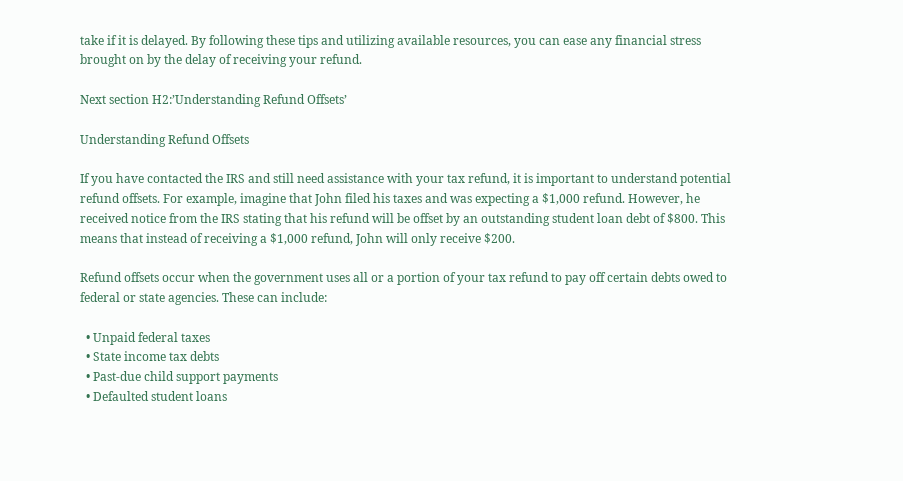take if it is delayed. By following these tips and utilizing available resources, you can ease any financial stress brought on by the delay of receiving your refund.

Next section H2:’Understanding Refund Offsets’

Understanding Refund Offsets

If you have contacted the IRS and still need assistance with your tax refund, it is important to understand potential refund offsets. For example, imagine that John filed his taxes and was expecting a $1,000 refund. However, he received notice from the IRS stating that his refund will be offset by an outstanding student loan debt of $800. This means that instead of receiving a $1,000 refund, John will only receive $200.

Refund offsets occur when the government uses all or a portion of your tax refund to pay off certain debts owed to federal or state agencies. These can include:

  • Unpaid federal taxes
  • State income tax debts
  • Past-due child support payments
  • Defaulted student loans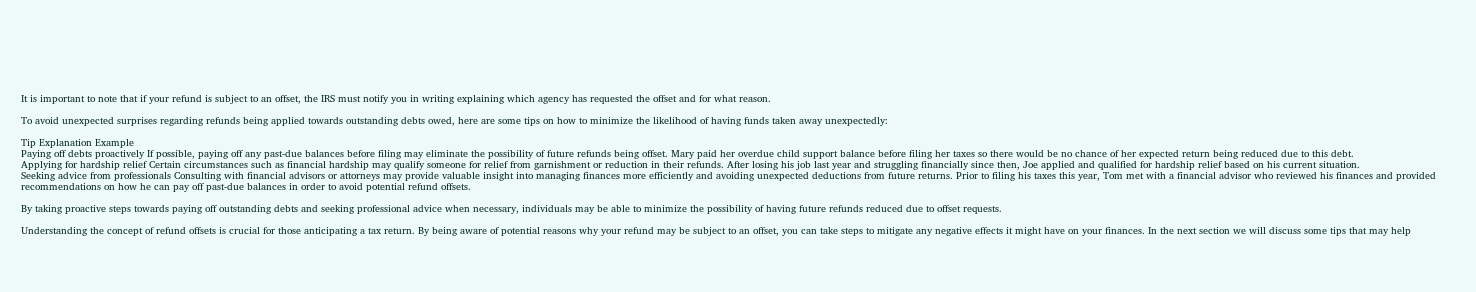It is important to note that if your refund is subject to an offset, the IRS must notify you in writing explaining which agency has requested the offset and for what reason.

To avoid unexpected surprises regarding refunds being applied towards outstanding debts owed, here are some tips on how to minimize the likelihood of having funds taken away unexpectedly:

Tip Explanation Example
Paying off debts proactively If possible, paying off any past-due balances before filing may eliminate the possibility of future refunds being offset. Mary paid her overdue child support balance before filing her taxes so there would be no chance of her expected return being reduced due to this debt.
Applying for hardship relief Certain circumstances such as financial hardship may qualify someone for relief from garnishment or reduction in their refunds. After losing his job last year and struggling financially since then, Joe applied and qualified for hardship relief based on his current situation.
Seeking advice from professionals Consulting with financial advisors or attorneys may provide valuable insight into managing finances more efficiently and avoiding unexpected deductions from future returns. Prior to filing his taxes this year, Tom met with a financial advisor who reviewed his finances and provided recommendations on how he can pay off past-due balances in order to avoid potential refund offsets.

By taking proactive steps towards paying off outstanding debts and seeking professional advice when necessary, individuals may be able to minimize the possibility of having future refunds reduced due to offset requests.

Understanding the concept of refund offsets is crucial for those anticipating a tax return. By being aware of potential reasons why your refund may be subject to an offset, you can take steps to mitigate any negative effects it might have on your finances. In the next section we will discuss some tips that may help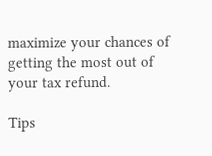maximize your chances of getting the most out of your tax refund.

Tips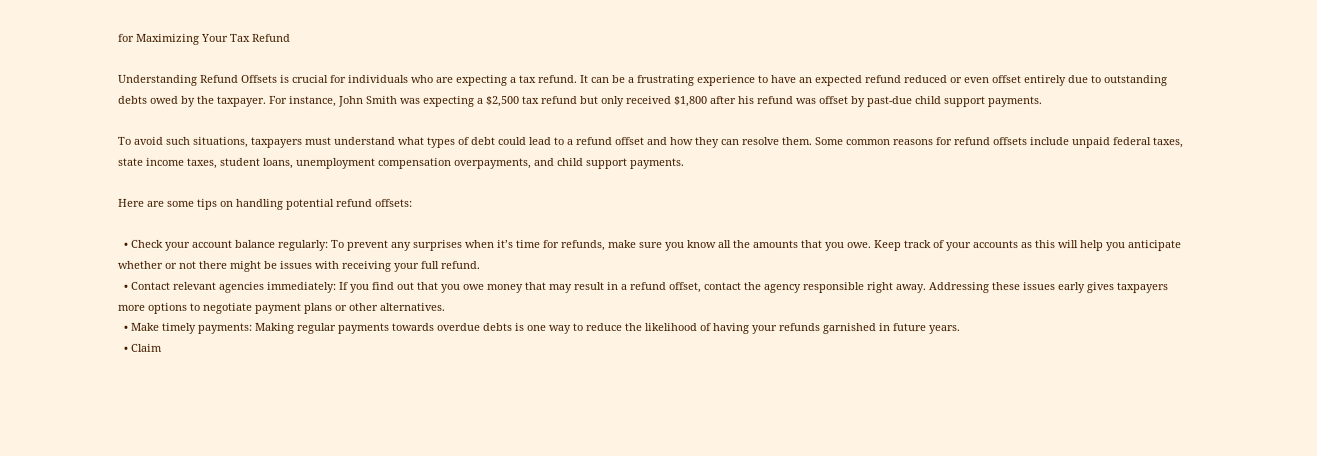for Maximizing Your Tax Refund

Understanding Refund Offsets is crucial for individuals who are expecting a tax refund. It can be a frustrating experience to have an expected refund reduced or even offset entirely due to outstanding debts owed by the taxpayer. For instance, John Smith was expecting a $2,500 tax refund but only received $1,800 after his refund was offset by past-due child support payments.

To avoid such situations, taxpayers must understand what types of debt could lead to a refund offset and how they can resolve them. Some common reasons for refund offsets include unpaid federal taxes, state income taxes, student loans, unemployment compensation overpayments, and child support payments.

Here are some tips on handling potential refund offsets:

  • Check your account balance regularly: To prevent any surprises when it’s time for refunds, make sure you know all the amounts that you owe. Keep track of your accounts as this will help you anticipate whether or not there might be issues with receiving your full refund.
  • Contact relevant agencies immediately: If you find out that you owe money that may result in a refund offset, contact the agency responsible right away. Addressing these issues early gives taxpayers more options to negotiate payment plans or other alternatives.
  • Make timely payments: Making regular payments towards overdue debts is one way to reduce the likelihood of having your refunds garnished in future years.
  • Claim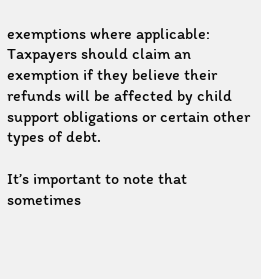exemptions where applicable: Taxpayers should claim an exemption if they believe their refunds will be affected by child support obligations or certain other types of debt.

It’s important to note that sometimes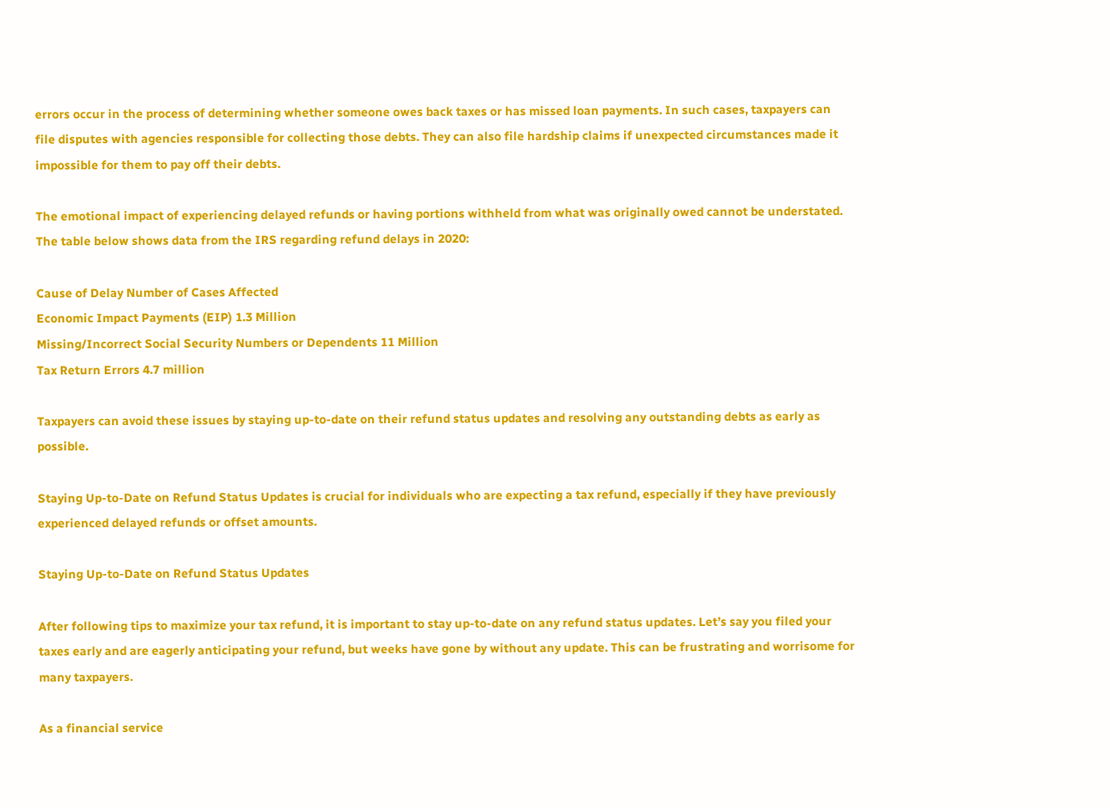errors occur in the process of determining whether someone owes back taxes or has missed loan payments. In such cases, taxpayers can file disputes with agencies responsible for collecting those debts. They can also file hardship claims if unexpected circumstances made it impossible for them to pay off their debts.

The emotional impact of experiencing delayed refunds or having portions withheld from what was originally owed cannot be understated. The table below shows data from the IRS regarding refund delays in 2020:

Cause of Delay Number of Cases Affected
Economic Impact Payments (EIP) 1.3 Million
Missing/Incorrect Social Security Numbers or Dependents 11 Million
Tax Return Errors 4.7 million

Taxpayers can avoid these issues by staying up-to-date on their refund status updates and resolving any outstanding debts as early as possible.

Staying Up-to-Date on Refund Status Updates is crucial for individuals who are expecting a tax refund, especially if they have previously experienced delayed refunds or offset amounts.

Staying Up-to-Date on Refund Status Updates

After following tips to maximize your tax refund, it is important to stay up-to-date on any refund status updates. Let’s say you filed your taxes early and are eagerly anticipating your refund, but weeks have gone by without any update. This can be frustrating and worrisome for many taxpayers.

As a financial service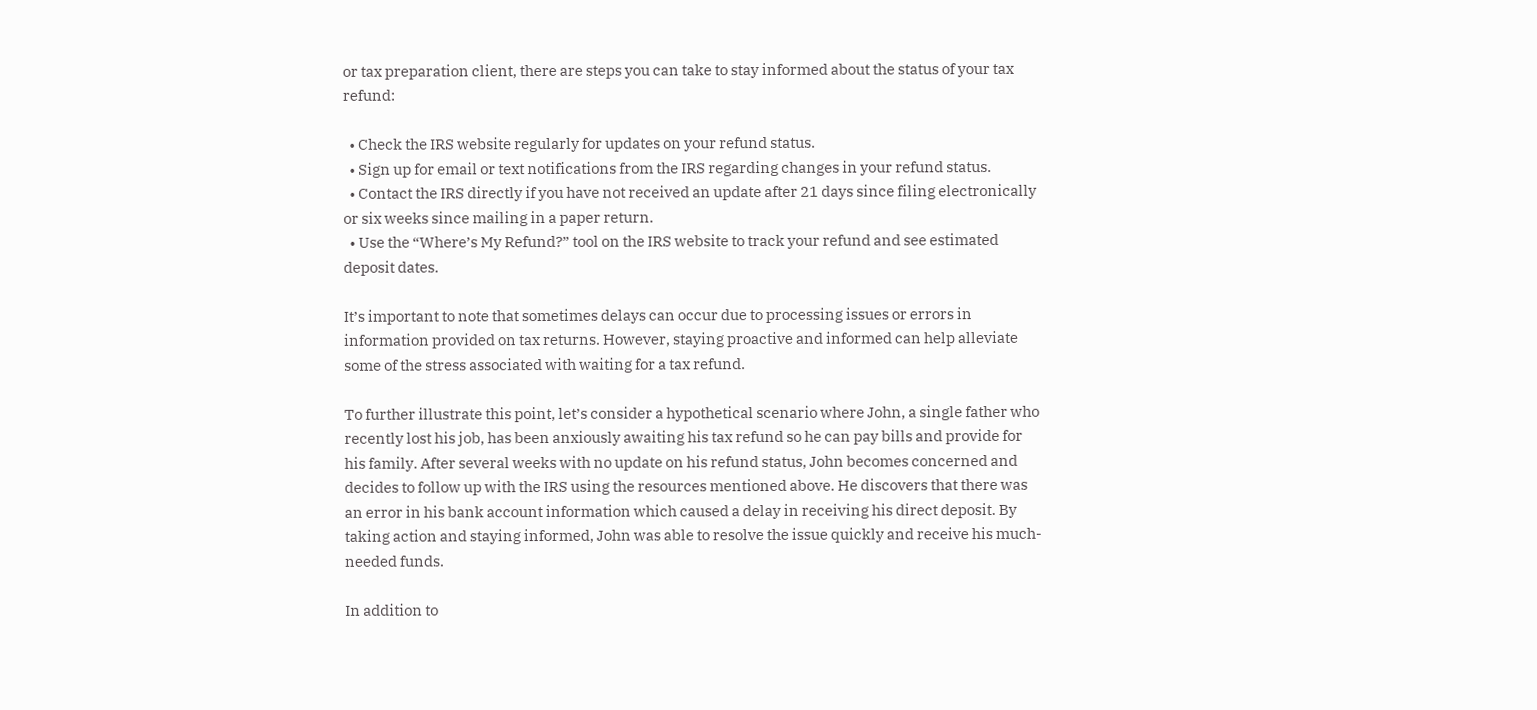or tax preparation client, there are steps you can take to stay informed about the status of your tax refund:

  • Check the IRS website regularly for updates on your refund status.
  • Sign up for email or text notifications from the IRS regarding changes in your refund status.
  • Contact the IRS directly if you have not received an update after 21 days since filing electronically or six weeks since mailing in a paper return.
  • Use the “Where’s My Refund?” tool on the IRS website to track your refund and see estimated deposit dates.

It’s important to note that sometimes delays can occur due to processing issues or errors in information provided on tax returns. However, staying proactive and informed can help alleviate some of the stress associated with waiting for a tax refund.

To further illustrate this point, let’s consider a hypothetical scenario where John, a single father who recently lost his job, has been anxiously awaiting his tax refund so he can pay bills and provide for his family. After several weeks with no update on his refund status, John becomes concerned and decides to follow up with the IRS using the resources mentioned above. He discovers that there was an error in his bank account information which caused a delay in receiving his direct deposit. By taking action and staying informed, John was able to resolve the issue quickly and receive his much-needed funds.

In addition to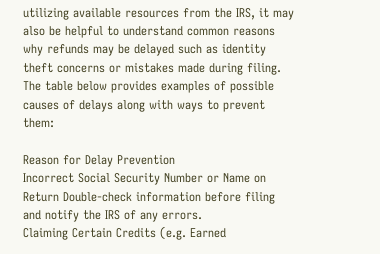utilizing available resources from the IRS, it may also be helpful to understand common reasons why refunds may be delayed such as identity theft concerns or mistakes made during filing. The table below provides examples of possible causes of delays along with ways to prevent them:

Reason for Delay Prevention
Incorrect Social Security Number or Name on Return Double-check information before filing and notify the IRS of any errors.
Claiming Certain Credits (e.g. Earned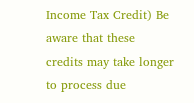Income Tax Credit) Be aware that these credits may take longer to process due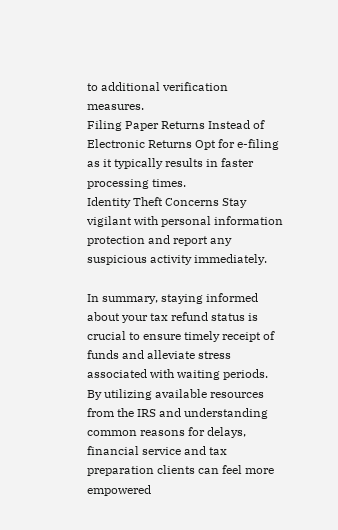to additional verification measures.
Filing Paper Returns Instead of Electronic Returns Opt for e-filing as it typically results in faster processing times.
Identity Theft Concerns Stay vigilant with personal information protection and report any suspicious activity immediately.

In summary, staying informed about your tax refund status is crucial to ensure timely receipt of funds and alleviate stress associated with waiting periods. By utilizing available resources from the IRS and understanding common reasons for delays, financial service and tax preparation clients can feel more empowered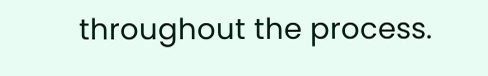throughout the process.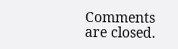Comments are closed.